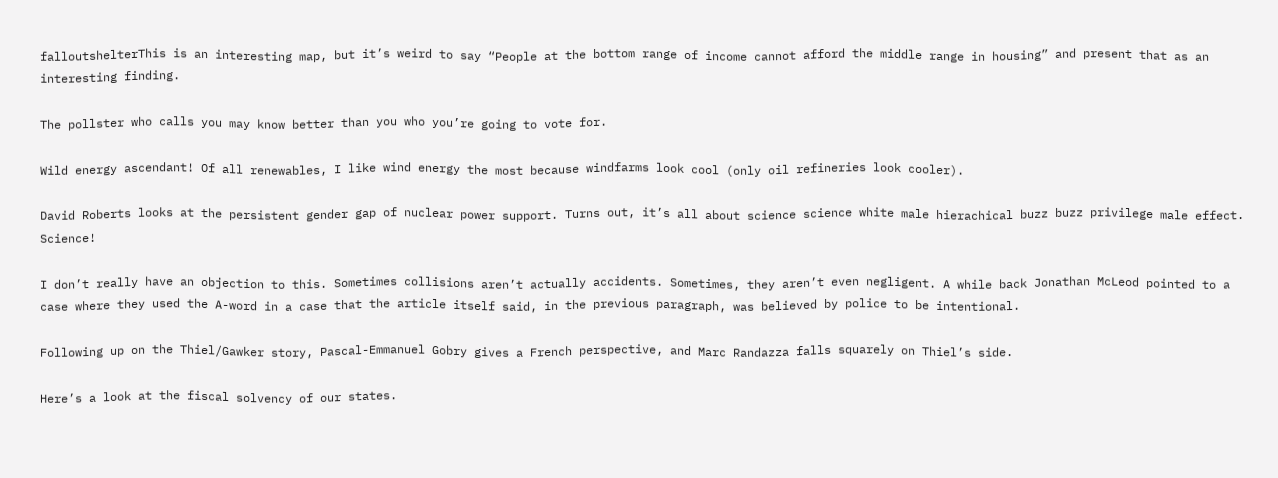falloutshelterThis is an interesting map, but it’s weird to say “People at the bottom range of income cannot afford the middle range in housing” and present that as an interesting finding.

The pollster who calls you may know better than you who you’re going to vote for.

Wild energy ascendant! Of all renewables, I like wind energy the most because windfarms look cool (only oil refineries look cooler).

David Roberts looks at the persistent gender gap of nuclear power support. Turns out, it’s all about science science white male hierachical buzz buzz privilege male effect. Science!

I don’t really have an objection to this. Sometimes collisions aren’t actually accidents. Sometimes, they aren’t even negligent. A while back Jonathan McLeod pointed to a case where they used the A-word in a case that the article itself said, in the previous paragraph, was believed by police to be intentional.

Following up on the Thiel/Gawker story, Pascal-Emmanuel Gobry gives a French perspective, and Marc Randazza falls squarely on Thiel’s side.

Here’s a look at the fiscal solvency of our states.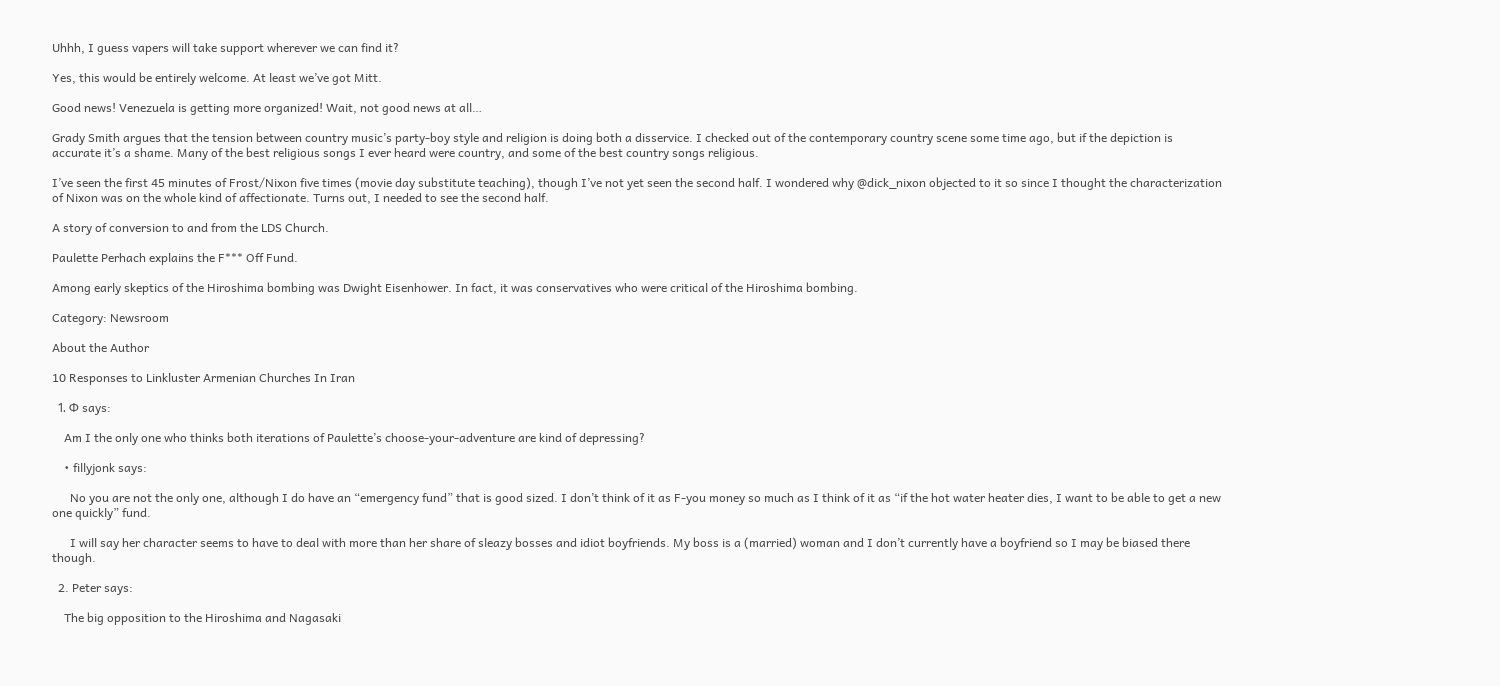Uhhh, I guess vapers will take support wherever we can find it?

Yes, this would be entirely welcome. At least we’ve got Mitt.

Good news! Venezuela is getting more organized! Wait, not good news at all…

Grady Smith argues that the tension between country music’s party-boy style and religion is doing both a disservice. I checked out of the contemporary country scene some time ago, but if the depiction is accurate it’s a shame. Many of the best religious songs I ever heard were country, and some of the best country songs religious.

I’ve seen the first 45 minutes of Frost/Nixon five times (movie day substitute teaching), though I’ve not yet seen the second half. I wondered why @dick_nixon objected to it so since I thought the characterization of Nixon was on the whole kind of affectionate. Turns out, I needed to see the second half.

A story of conversion to and from the LDS Church.

Paulette Perhach explains the F*** Off Fund.

Among early skeptics of the Hiroshima bombing was Dwight Eisenhower. In fact, it was conservatives who were critical of the Hiroshima bombing.

Category: Newsroom

About the Author

10 Responses to Linkluster Armenian Churches In Iran

  1. Φ says:

    Am I the only one who thinks both iterations of Paulette’s choose-your-adventure are kind of depressing?

    • fillyjonk says:

      No you are not the only one, although I do have an “emergency fund” that is good sized. I don’t think of it as F-you money so much as I think of it as “if the hot water heater dies, I want to be able to get a new one quickly” fund.

      I will say her character seems to have to deal with more than her share of sleazy bosses and idiot boyfriends. My boss is a (married) woman and I don’t currently have a boyfriend so I may be biased there though.

  2. Peter says:

    The big opposition to the Hiroshima and Nagasaki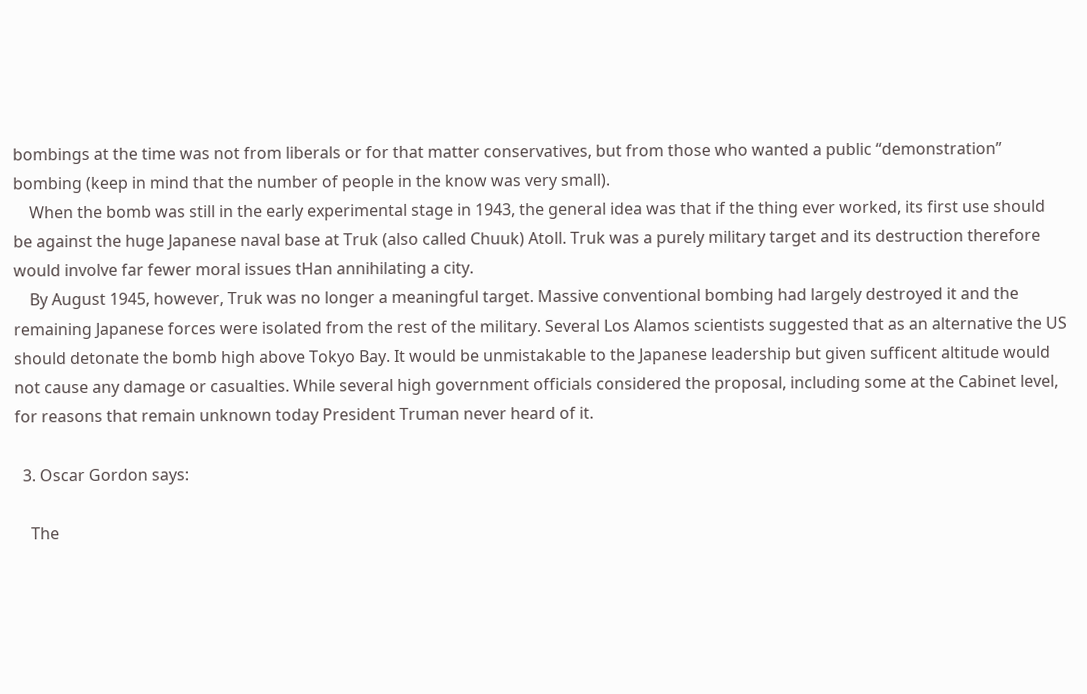bombings at the time was not from liberals or for that matter conservatives, but from those who wanted a public “demonstration” bombing (keep in mind that the number of people in the know was very small).
    When the bomb was still in the early experimental stage in 1943, the general idea was that if the thing ever worked, its first use should be against the huge Japanese naval base at Truk (also called Chuuk) Atoll. Truk was a purely military target and its destruction therefore would involve far fewer moral issues tHan annihilating a city.
    By August 1945, however, Truk was no longer a meaningful target. Massive conventional bombing had largely destroyed it and the remaining Japanese forces were isolated from the rest of the military. Several Los Alamos scientists suggested that as an alternative the US should detonate the bomb high above Tokyo Bay. It would be unmistakable to the Japanese leadership but given sufficent altitude would not cause any damage or casualties. While several high government officials considered the proposal, including some at the Cabinet level, for reasons that remain unknown today President Truman never heard of it.

  3. Oscar Gordon says:

    The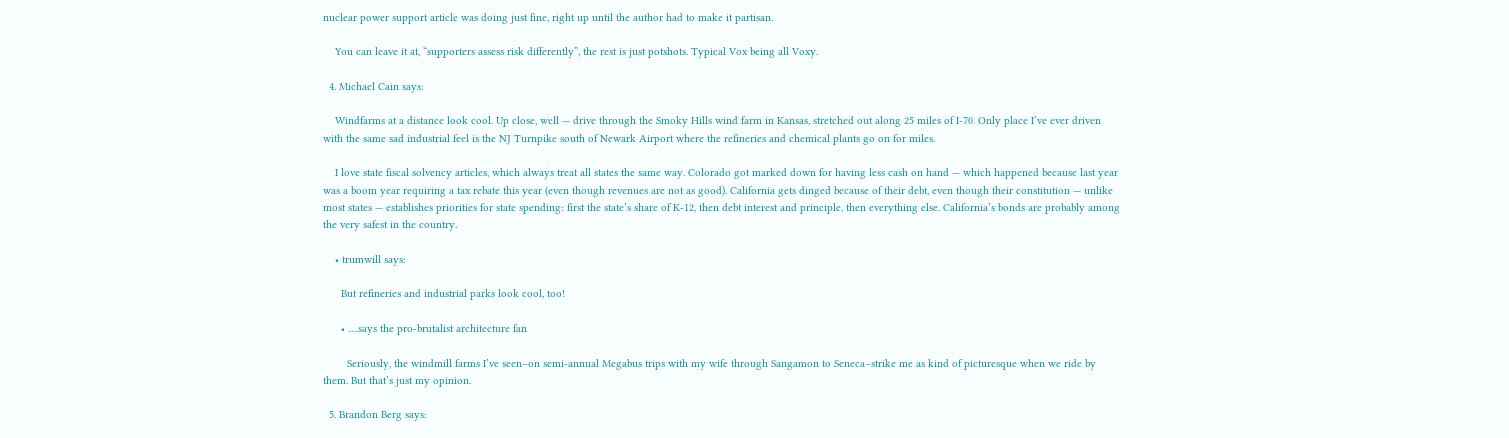nuclear power support article was doing just fine, right up until the author had to make it partisan.

    You can leave it at, “supporters assess risk differently”, the rest is just potshots. Typical Vox being all Voxy.

  4. Michael Cain says:

    Windfarms at a distance look cool. Up close, well — drive through the Smoky Hills wind farm in Kansas, stretched out along 25 miles of I-70. Only place I’ve ever driven with the same sad industrial feel is the NJ Turnpike south of Newark Airport where the refineries and chemical plants go on for miles.

    I love state fiscal solvency articles, which always treat all states the same way. Colorado got marked down for having less cash on hand — which happened because last year was a boom year requiring a tax rebate this year (even though revenues are not as good). California gets dinged because of their debt, even though their constitution — unlike most states — establishes priorities for state spending: first the state’s share of K-12, then debt interest and principle, then everything else. California’s bonds are probably among the very safest in the country.

    • trumwill says:

      But refineries and industrial parks look cool, too!

      • ….says the pro-brutalist architecture fan

        Seriously, the windmill farms I’ve seen–on semi-annual Megabus trips with my wife through Sangamon to Seneca–strike me as kind of picturesque when we ride by them. But that’s just my opinion.

  5. Brandon Berg says: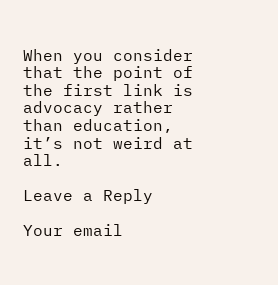When you consider that the point of the first link is advocacy rather than education, it’s not weird at all.

Leave a Reply

Your email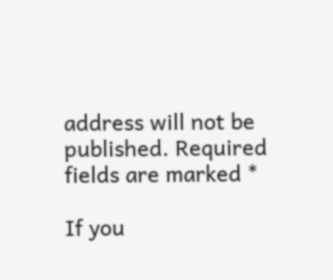address will not be published. Required fields are marked *

If you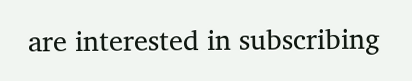are interested in subscribing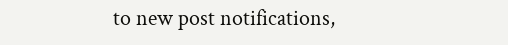to new post notifications,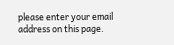please enter your email address on this page.